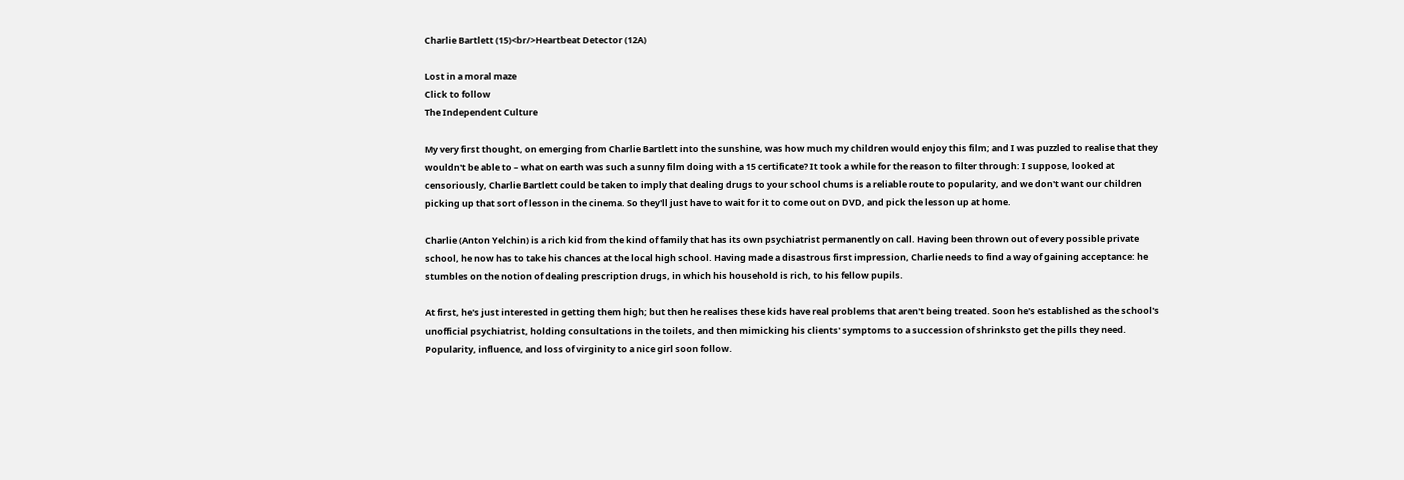Charlie Bartlett (15)<br/>Heartbeat Detector (12A)

Lost in a moral maze
Click to follow
The Independent Culture

My very first thought, on emerging from Charlie Bartlett into the sunshine, was how much my children would enjoy this film; and I was puzzled to realise that they wouldn't be able to – what on earth was such a sunny film doing with a 15 certificate? It took a while for the reason to filter through: I suppose, looked at censoriously, Charlie Bartlett could be taken to imply that dealing drugs to your school chums is a reliable route to popularity, and we don't want our children picking up that sort of lesson in the cinema. So they'll just have to wait for it to come out on DVD, and pick the lesson up at home.

Charlie (Anton Yelchin) is a rich kid from the kind of family that has its own psychiatrist permanently on call. Having been thrown out of every possible private school, he now has to take his chances at the local high school. Having made a disastrous first impression, Charlie needs to find a way of gaining acceptance: he stumbles on the notion of dealing prescription drugs, in which his household is rich, to his fellow pupils.

At first, he's just interested in getting them high; but then he realises these kids have real problems that aren't being treated. Soon he's established as the school's unofficial psychiatrist, holding consultations in the toilets, and then mimicking his clients' symptoms to a succession of shrinksto get the pills they need. Popularity, influence, and loss of virginity to a nice girl soon follow.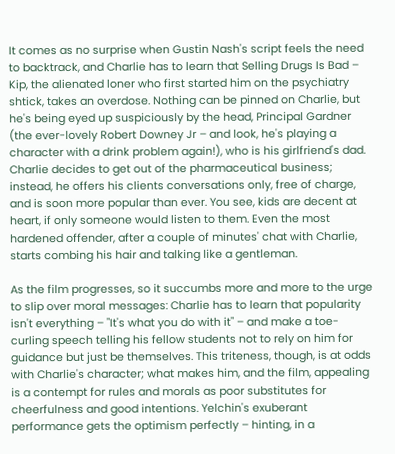It comes as no surprise when Gustin Nash's script feels the need to backtrack, and Charlie has to learn that Selling Drugs Is Bad – Kip, the alienated loner who first started him on the psychiatry shtick, takes an overdose. Nothing can be pinned on Charlie, but he's being eyed up suspiciously by the head, Principal Gardner (the ever-lovely Robert Downey Jr – and look, he's playing a character with a drink problem again!), who is his girlfriend's dad. Charlie decides to get out of the pharmaceutical business; instead, he offers his clients conversations only, free of charge, and is soon more popular than ever. You see, kids are decent at heart, if only someone would listen to them. Even the most hardened offender, after a couple of minutes' chat with Charlie, starts combing his hair and talking like a gentleman.

As the film progresses, so it succumbs more and more to the urge to slip over moral messages: Charlie has to learn that popularity isn't everything – "It's what you do with it" – and make a toe-curling speech telling his fellow students not to rely on him for guidance but just be themselves. This triteness, though, is at odds with Charlie's character; what makes him, and the film, appealing is a contempt for rules and morals as poor substitutes for cheerfulness and good intentions. Yelchin's exuberant performance gets the optimism perfectly – hinting, in a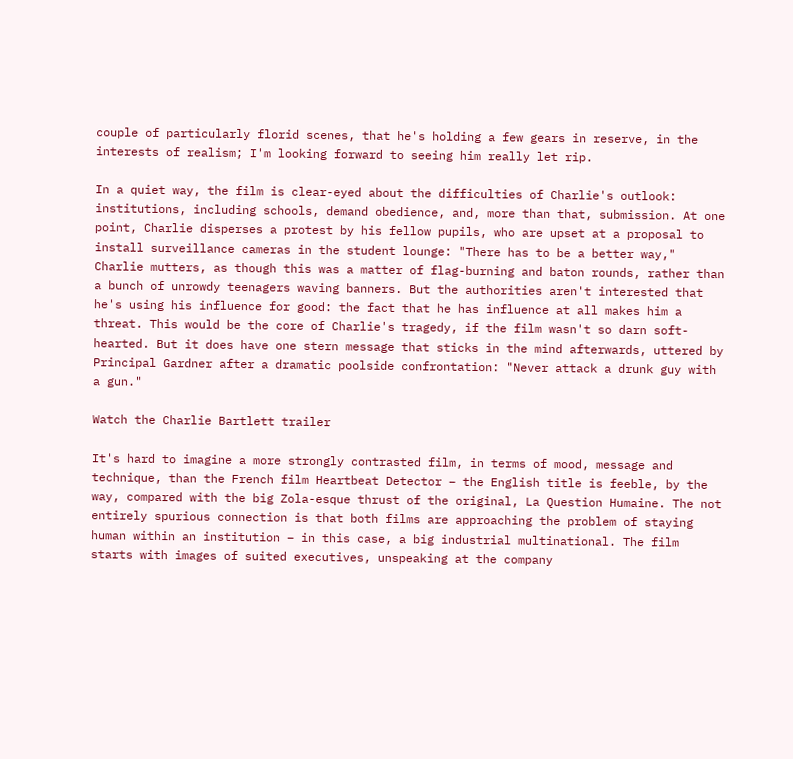couple of particularly florid scenes, that he's holding a few gears in reserve, in the interests of realism; I'm looking forward to seeing him really let rip.

In a quiet way, the film is clear-eyed about the difficulties of Charlie's outlook: institutions, including schools, demand obedience, and, more than that, submission. At one point, Charlie disperses a protest by his fellow pupils, who are upset at a proposal to install surveillance cameras in the student lounge: "There has to be a better way," Charlie mutters, as though this was a matter of flag-burning and baton rounds, rather than a bunch of unrowdy teenagers waving banners. But the authorities aren't interested that he's using his influence for good: the fact that he has influence at all makes him a threat. This would be the core of Charlie's tragedy, if the film wasn't so darn soft-hearted. But it does have one stern message that sticks in the mind afterwards, uttered by Principal Gardner after a dramatic poolside confrontation: "Never attack a drunk guy with a gun."

Watch the Charlie Bartlett trailer

It's hard to imagine a more strongly contrasted film, in terms of mood, message and technique, than the French film Heartbeat Detector – the English title is feeble, by the way, compared with the big Zola-esque thrust of the original, La Question Humaine. The not entirely spurious connection is that both films are approaching the problem of staying human within an institution – in this case, a big industrial multinational. The film starts with images of suited executives, unspeaking at the company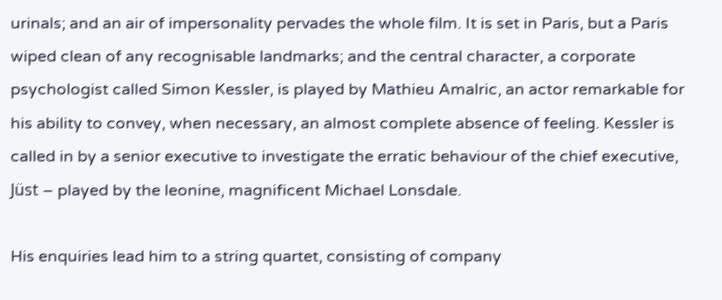urinals; and an air of impersonality pervades the whole film. It is set in Paris, but a Paris wiped clean of any recognisable landmarks; and the central character, a corporate psychologist called Simon Kessler, is played by Mathieu Amalric, an actor remarkable for his ability to convey, when necessary, an almost complete absence of feeling. Kessler is called in by a senior executive to investigate the erratic behaviour of the chief executive, Jüst – played by the leonine, magnificent Michael Lonsdale.

His enquiries lead him to a string quartet, consisting of company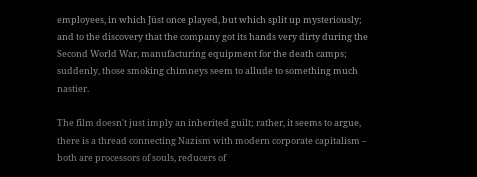employees, in which Jüst once played, but which split up mysteriously; and to the discovery that the company got its hands very dirty during the Second World War, manufacturing equipment for the death camps; suddenly, those smoking chimneys seem to allude to something much nastier.

The film doesn't just imply an inherited guilt; rather, it seems to argue, there is a thread connecting Nazism with modern corporate capitalism – both are processors of souls, reducers of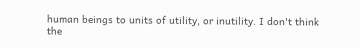human beings to units of utility, or inutility. I don't think the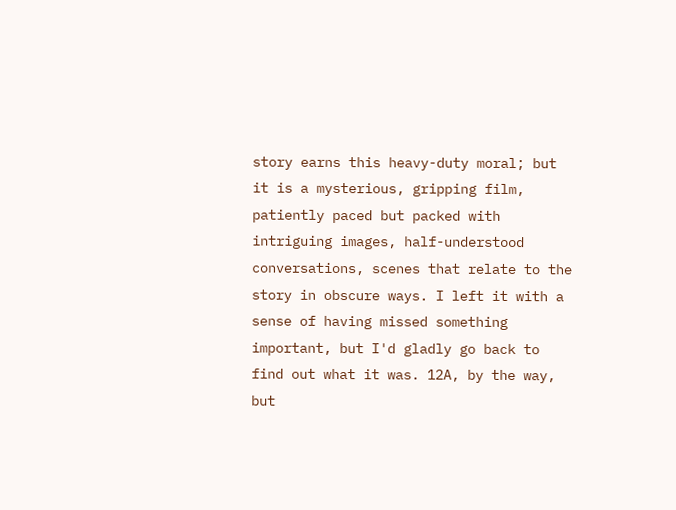story earns this heavy-duty moral; but it is a mysterious, gripping film, patiently paced but packed with intriguing images, half-understood conversations, scenes that relate to the story in obscure ways. I left it with a sense of having missed something important, but I'd gladly go back to find out what it was. 12A, by the way, but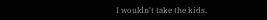I wouldn't take the kids.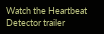Watch the Heartbeat Detector trailer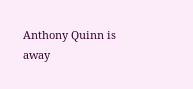Anthony Quinn is away